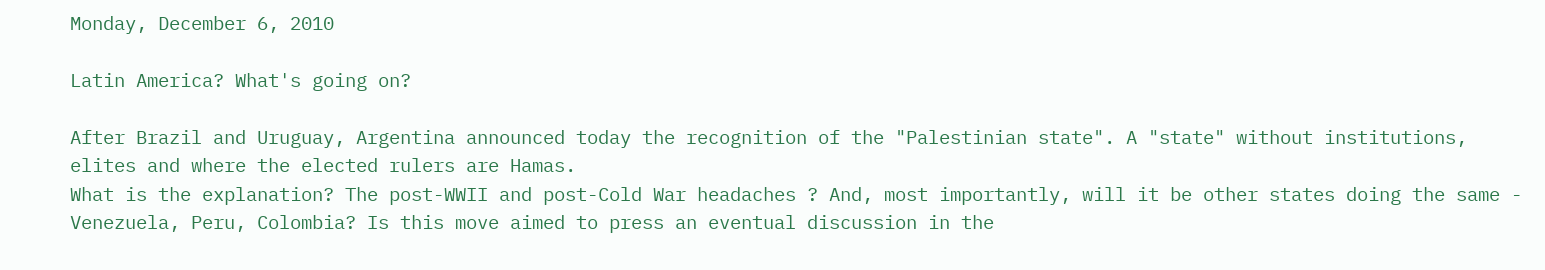Monday, December 6, 2010

Latin America? What's going on?

After Brazil and Uruguay, Argentina announced today the recognition of the "Palestinian state". A "state" without institutions, elites and where the elected rulers are Hamas.
What is the explanation? The post-WWII and post-Cold War headaches ? And, most importantly, will it be other states doing the same - Venezuela, Peru, Colombia? Is this move aimed to press an eventual discussion in the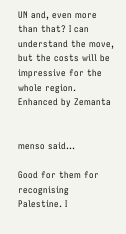UN and, even more than that? I can understand the move, but the costs will be impressive for the whole region.
Enhanced by Zemanta


menso said...

Good for them for recognising Palestine. I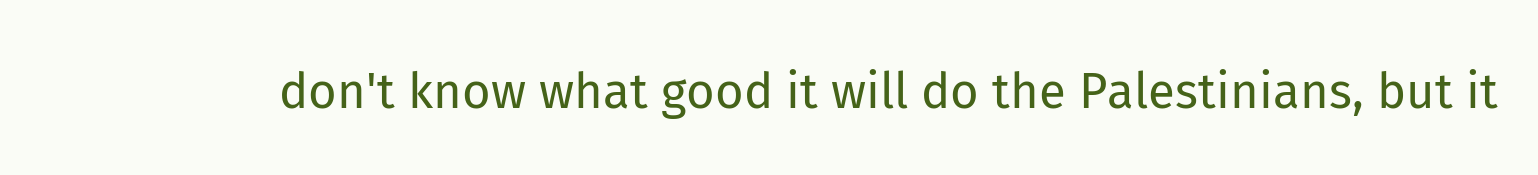don't know what good it will do the Palestinians, but it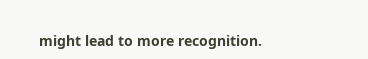might lead to more recognition.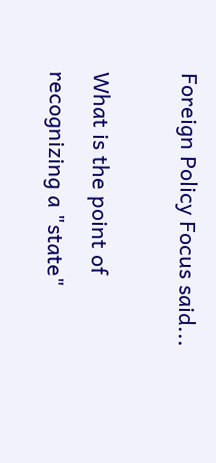Foreign Policy Focus said...

What is the point of recognizing a "state"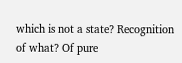which is not a state? Recognition of what? Of pure